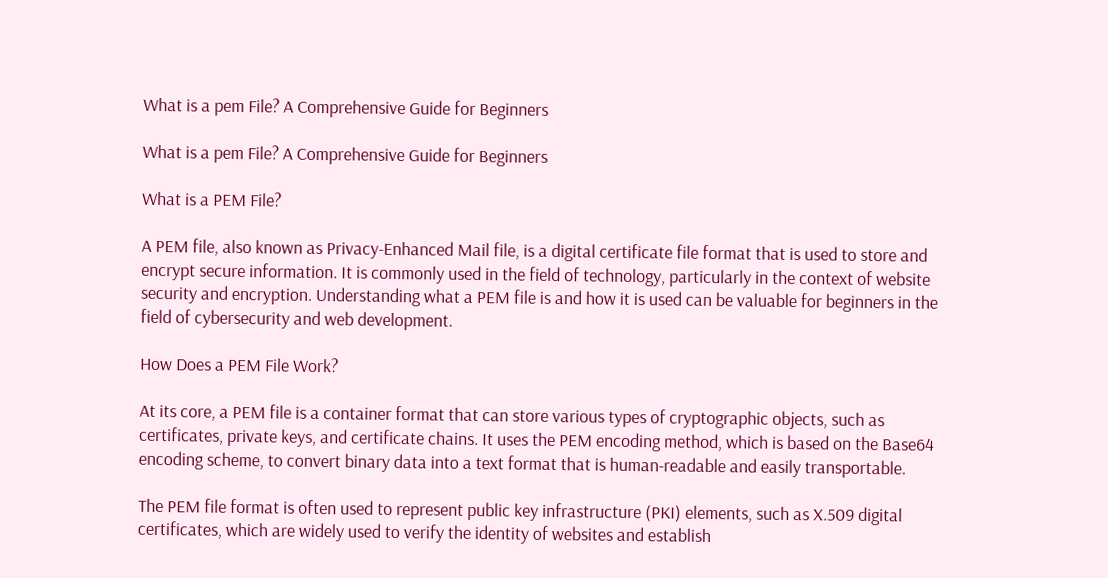What is a pem File? A Comprehensive Guide for Beginners

What is a pem File? A Comprehensive Guide for Beginners

What is a PEM File?

A PEM file, also known as Privacy-Enhanced Mail file, is a digital certificate file format that is used to store and encrypt secure information. It is commonly used in the field of technology, particularly in the context of website security and encryption. Understanding what a PEM file is and how it is used can be valuable for beginners in the field of cybersecurity and web development.

How Does a PEM File Work?

At its core, a PEM file is a container format that can store various types of cryptographic objects, such as certificates, private keys, and certificate chains. It uses the PEM encoding method, which is based on the Base64 encoding scheme, to convert binary data into a text format that is human-readable and easily transportable.

The PEM file format is often used to represent public key infrastructure (PKI) elements, such as X.509 digital certificates, which are widely used to verify the identity of websites and establish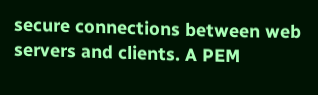secure connections between web servers and clients. A PEM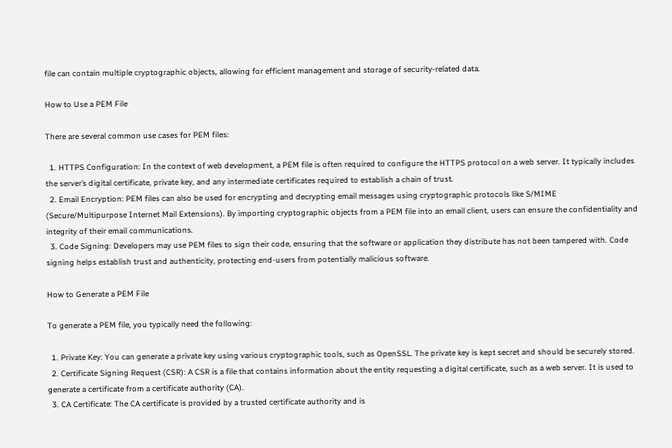file can contain multiple cryptographic objects, allowing for efficient management and storage of security-related data.

How to Use a PEM File

There are several common use cases for PEM files:

  1. HTTPS Configuration: In the context of web development, a PEM file is often required to configure the HTTPS protocol on a web server. It typically includes the server’s digital certificate, private key, and any intermediate certificates required to establish a chain of trust.
  2. Email Encryption: PEM files can also be used for encrypting and decrypting email messages using cryptographic protocols like S/MIME (Secure/Multipurpose Internet Mail Extensions). By importing cryptographic objects from a PEM file into an email client, users can ensure the confidentiality and integrity of their email communications.
  3. Code Signing: Developers may use PEM files to sign their code, ensuring that the software or application they distribute has not been tampered with. Code signing helps establish trust and authenticity, protecting end-users from potentially malicious software.

How to Generate a PEM File

To generate a PEM file, you typically need the following:

  1. Private Key: You can generate a private key using various cryptographic tools, such as OpenSSL. The private key is kept secret and should be securely stored.
  2. Certificate Signing Request (CSR): A CSR is a file that contains information about the entity requesting a digital certificate, such as a web server. It is used to generate a certificate from a certificate authority (CA).
  3. CA Certificate: The CA certificate is provided by a trusted certificate authority and is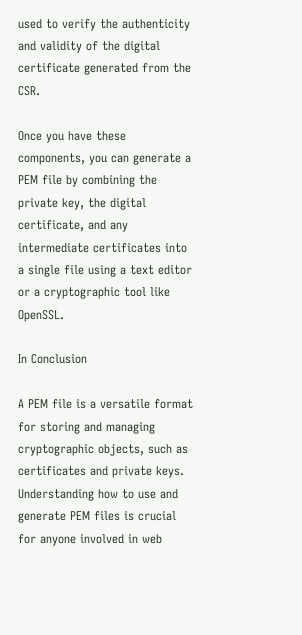used to verify the authenticity and validity of the digital certificate generated from the CSR.

Once you have these components, you can generate a PEM file by combining the private key, the digital certificate, and any intermediate certificates into a single file using a text editor or a cryptographic tool like OpenSSL.

In Conclusion

A PEM file is a versatile format for storing and managing cryptographic objects, such as certificates and private keys. Understanding how to use and generate PEM files is crucial for anyone involved in web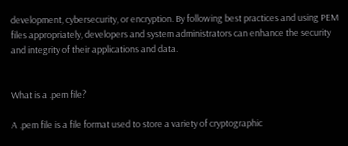development, cybersecurity, or encryption. By following best practices and using PEM files appropriately, developers and system administrators can enhance the security and integrity of their applications and data.


What is a .pem file?

A .pem file is a file format used to store a variety of cryptographic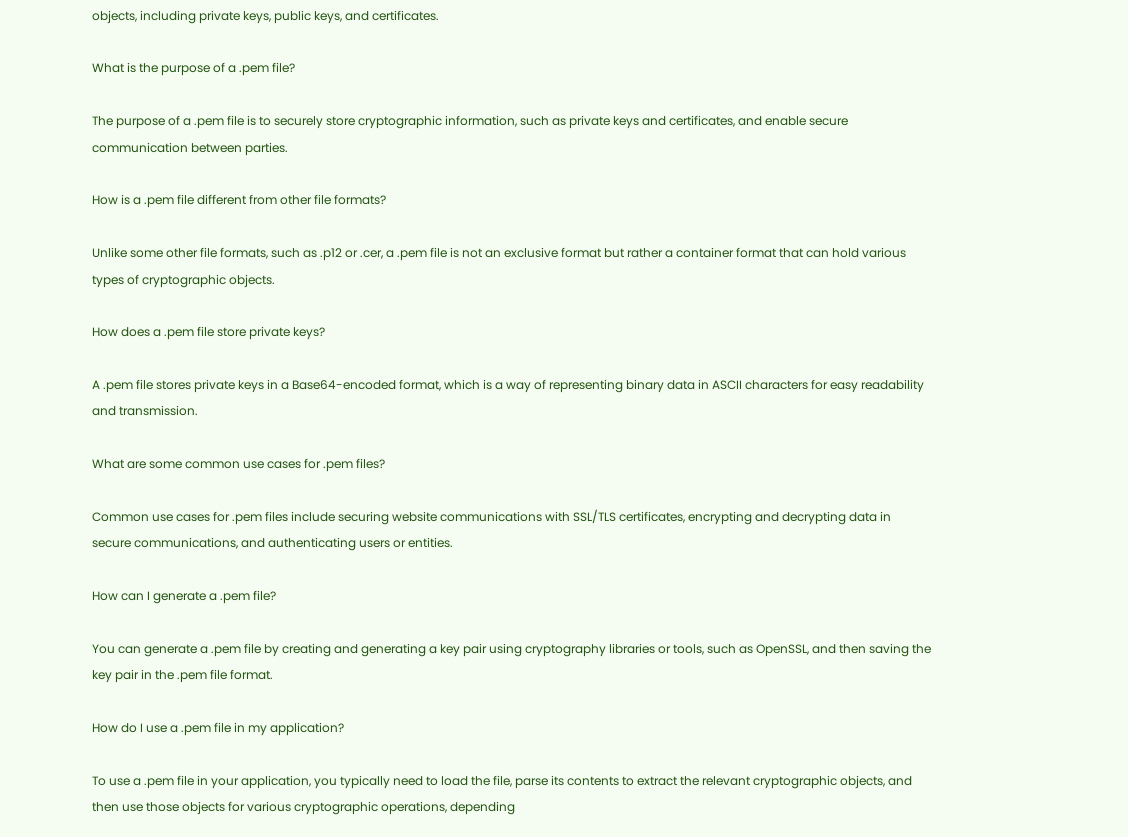objects, including private keys, public keys, and certificates.

What is the purpose of a .pem file?

The purpose of a .pem file is to securely store cryptographic information, such as private keys and certificates, and enable secure communication between parties.

How is a .pem file different from other file formats?

Unlike some other file formats, such as .p12 or .cer, a .pem file is not an exclusive format but rather a container format that can hold various types of cryptographic objects.

How does a .pem file store private keys?

A .pem file stores private keys in a Base64-encoded format, which is a way of representing binary data in ASCII characters for easy readability and transmission.

What are some common use cases for .pem files?

Common use cases for .pem files include securing website communications with SSL/TLS certificates, encrypting and decrypting data in secure communications, and authenticating users or entities.

How can I generate a .pem file?

You can generate a .pem file by creating and generating a key pair using cryptography libraries or tools, such as OpenSSL, and then saving the key pair in the .pem file format.

How do I use a .pem file in my application?

To use a .pem file in your application, you typically need to load the file, parse its contents to extract the relevant cryptographic objects, and then use those objects for various cryptographic operations, depending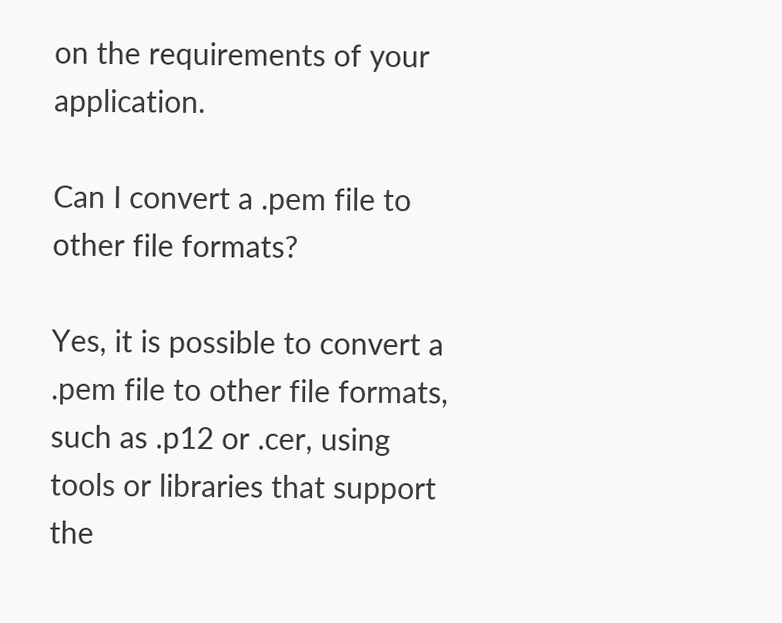on the requirements of your application.

Can I convert a .pem file to other file formats?

Yes, it is possible to convert a .pem file to other file formats, such as .p12 or .cer, using tools or libraries that support the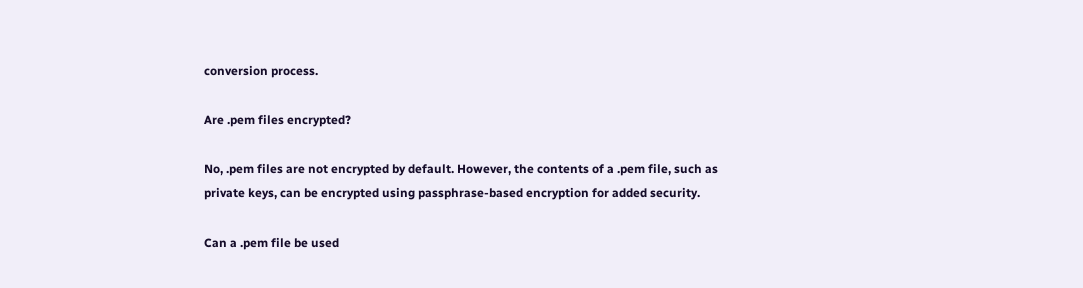conversion process.

Are .pem files encrypted?

No, .pem files are not encrypted by default. However, the contents of a .pem file, such as private keys, can be encrypted using passphrase-based encryption for added security.

Can a .pem file be used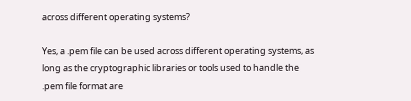across different operating systems?

Yes, a .pem file can be used across different operating systems, as long as the cryptographic libraries or tools used to handle the .pem file format are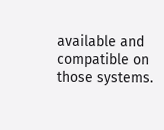available and compatible on those systems.